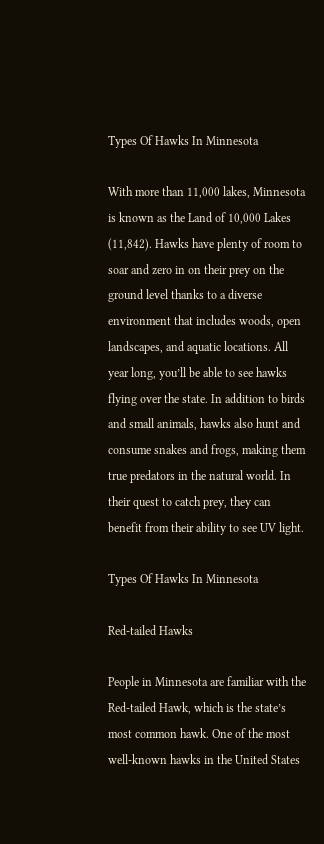Types Of Hawks In Minnesota

With more than 11,000 lakes, Minnesota is known as the Land of 10,000 Lakes (11,842). Hawks have plenty of room to soar and zero in on their prey on the ground level thanks to a diverse environment that includes woods, open landscapes, and aquatic locations. All year long, you’ll be able to see hawks flying over the state. In addition to birds and small animals, hawks also hunt and consume snakes and frogs, making them true predators in the natural world. In their quest to catch prey, they can benefit from their ability to see UV light.

Types Of Hawks In Minnesota

Red-tailed Hawks

People in Minnesota are familiar with the Red-tailed Hawk, which is the state’s most common hawk. One of the most well-known hawks in the United States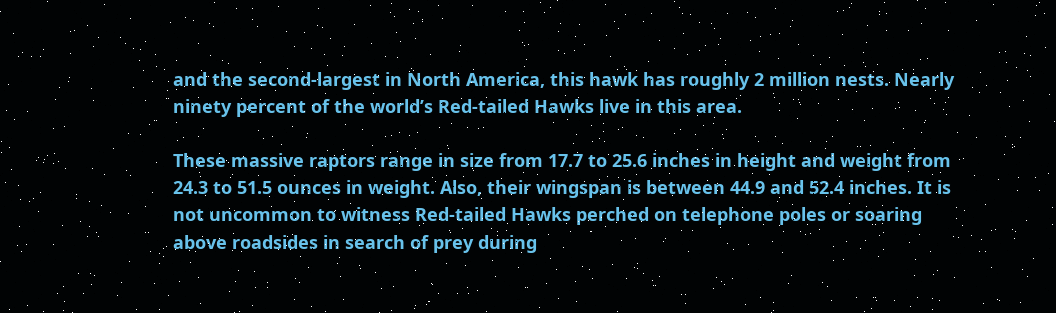and the second-largest in North America, this hawk has roughly 2 million nests. Nearly ninety percent of the world’s Red-tailed Hawks live in this area.

These massive raptors range in size from 17.7 to 25.6 inches in height and weight from 24.3 to 51.5 ounces in weight. Also, their wingspan is between 44.9 and 52.4 inches. It is not uncommon to witness Red-tailed Hawks perched on telephone poles or soaring above roadsides in search of prey during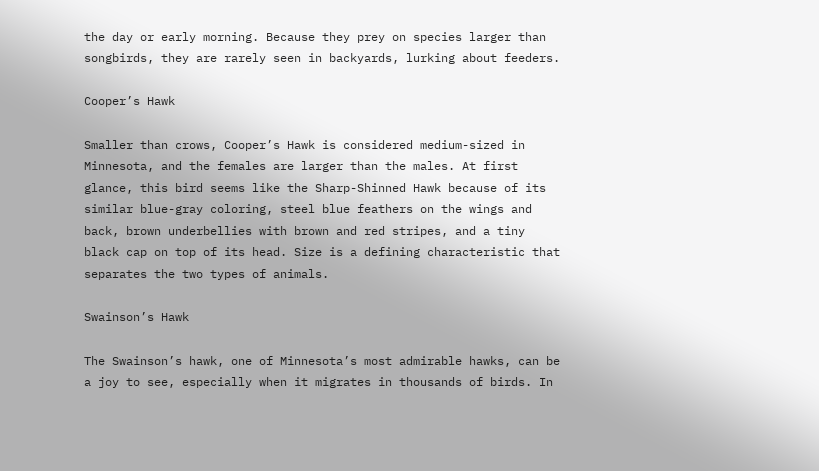the day or early morning. Because they prey on species larger than songbirds, they are rarely seen in backyards, lurking about feeders.

Cooper’s Hawk

Smaller than crows, Cooper’s Hawk is considered medium-sized in Minnesota, and the females are larger than the males. At first glance, this bird seems like the Sharp-Shinned Hawk because of its similar blue-gray coloring, steel blue feathers on the wings and back, brown underbellies with brown and red stripes, and a tiny black cap on top of its head. Size is a defining characteristic that separates the two types of animals.

Swainson’s Hawk

The Swainson’s hawk, one of Minnesota’s most admirable hawks, can be a joy to see, especially when it migrates in thousands of birds. In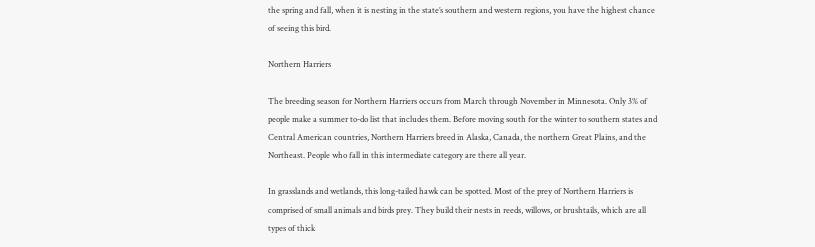the spring and fall, when it is nesting in the state’s southern and western regions, you have the highest chance of seeing this bird.

Northern Harriers

The breeding season for Northern Harriers occurs from March through November in Minnesota. Only 3% of people make a summer to-do list that includes them. Before moving south for the winter to southern states and Central American countries, Northern Harriers breed in Alaska, Canada, the northern Great Plains, and the Northeast. People who fall in this intermediate category are there all year.

In grasslands and wetlands, this long-tailed hawk can be spotted. Most of the prey of Northern Harriers is comprised of small animals and birds prey. They build their nests in reeds, willows, or brushtails, which are all types of thick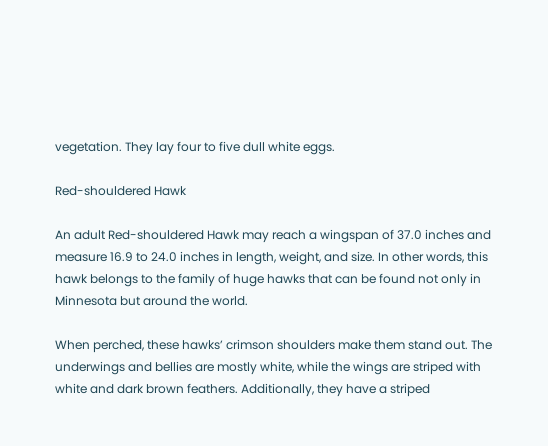vegetation. They lay four to five dull white eggs.

Red-shouldered Hawk

An adult Red-shouldered Hawk may reach a wingspan of 37.0 inches and measure 16.9 to 24.0 inches in length, weight, and size. In other words, this hawk belongs to the family of huge hawks that can be found not only in Minnesota but around the world.

When perched, these hawks’ crimson shoulders make them stand out. The underwings and bellies are mostly white, while the wings are striped with white and dark brown feathers. Additionally, they have a striped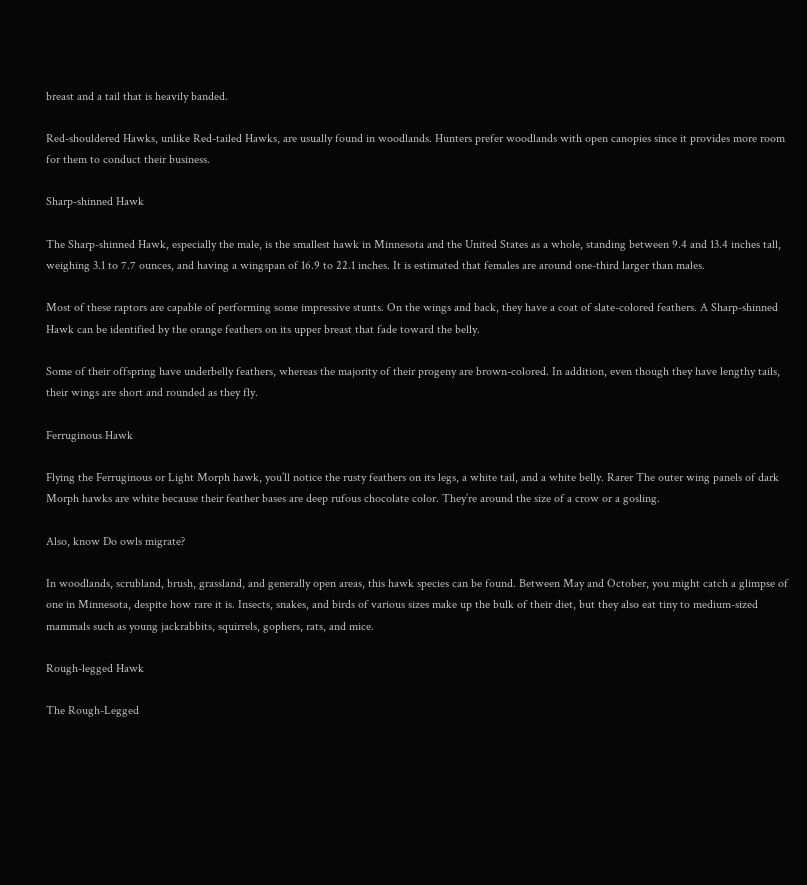breast and a tail that is heavily banded.

Red-shouldered Hawks, unlike Red-tailed Hawks, are usually found in woodlands. Hunters prefer woodlands with open canopies since it provides more room for them to conduct their business.

Sharp-shinned Hawk

The Sharp-shinned Hawk, especially the male, is the smallest hawk in Minnesota and the United States as a whole, standing between 9.4 and 13.4 inches tall, weighing 3.1 to 7.7 ounces, and having a wingspan of 16.9 to 22.1 inches. It is estimated that females are around one-third larger than males.

Most of these raptors are capable of performing some impressive stunts. On the wings and back, they have a coat of slate-colored feathers. A Sharp-shinned Hawk can be identified by the orange feathers on its upper breast that fade toward the belly.

Some of their offspring have underbelly feathers, whereas the majority of their progeny are brown-colored. In addition, even though they have lengthy tails, their wings are short and rounded as they fly.

Ferruginous Hawk

Flying the Ferruginous or Light Morph hawk, you’ll notice the rusty feathers on its legs, a white tail, and a white belly. Rarer The outer wing panels of dark Morph hawks are white because their feather bases are deep rufous chocolate color. They’re around the size of a crow or a gosling.

Also, know Do owls migrate?

In woodlands, scrubland, brush, grassland, and generally open areas, this hawk species can be found. Between May and October, you might catch a glimpse of one in Minnesota, despite how rare it is. Insects, snakes, and birds of various sizes make up the bulk of their diet, but they also eat tiny to medium-sized mammals such as young jackrabbits, squirrels, gophers, rats, and mice.

Rough-legged Hawk

The Rough-Legged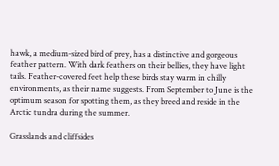hawk, a medium-sized bird of prey, has a distinctive and gorgeous feather pattern. With dark feathers on their bellies, they have light tails. Feather-covered feet help these birds stay warm in chilly environments, as their name suggests. From September to June is the optimum season for spotting them, as they breed and reside in the Arctic tundra during the summer.

Grasslands and cliffsides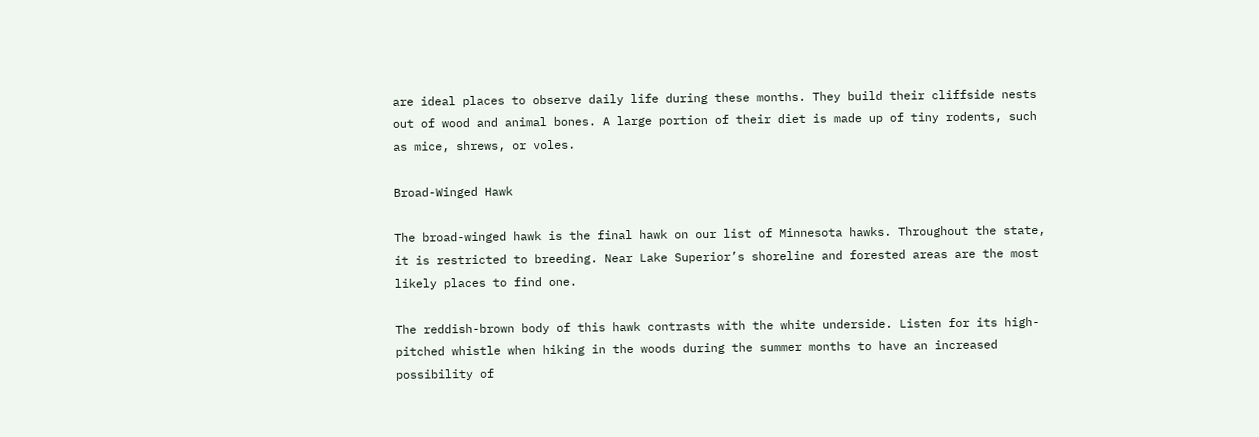are ideal places to observe daily life during these months. They build their cliffside nests out of wood and animal bones. A large portion of their diet is made up of tiny rodents, such as mice, shrews, or voles.

Broad-Winged Hawk

The broad-winged hawk is the final hawk on our list of Minnesota hawks. Throughout the state, it is restricted to breeding. Near Lake Superior’s shoreline and forested areas are the most likely places to find one.

The reddish-brown body of this hawk contrasts with the white underside. Listen for its high-pitched whistle when hiking in the woods during the summer months to have an increased possibility of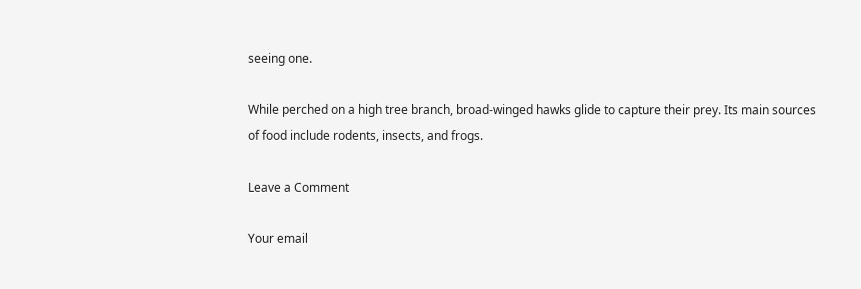seeing one.

While perched on a high tree branch, broad-winged hawks glide to capture their prey. Its main sources of food include rodents, insects, and frogs.

Leave a Comment

Your email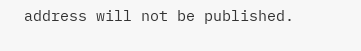address will not be published.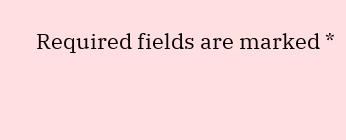Required fields are marked *